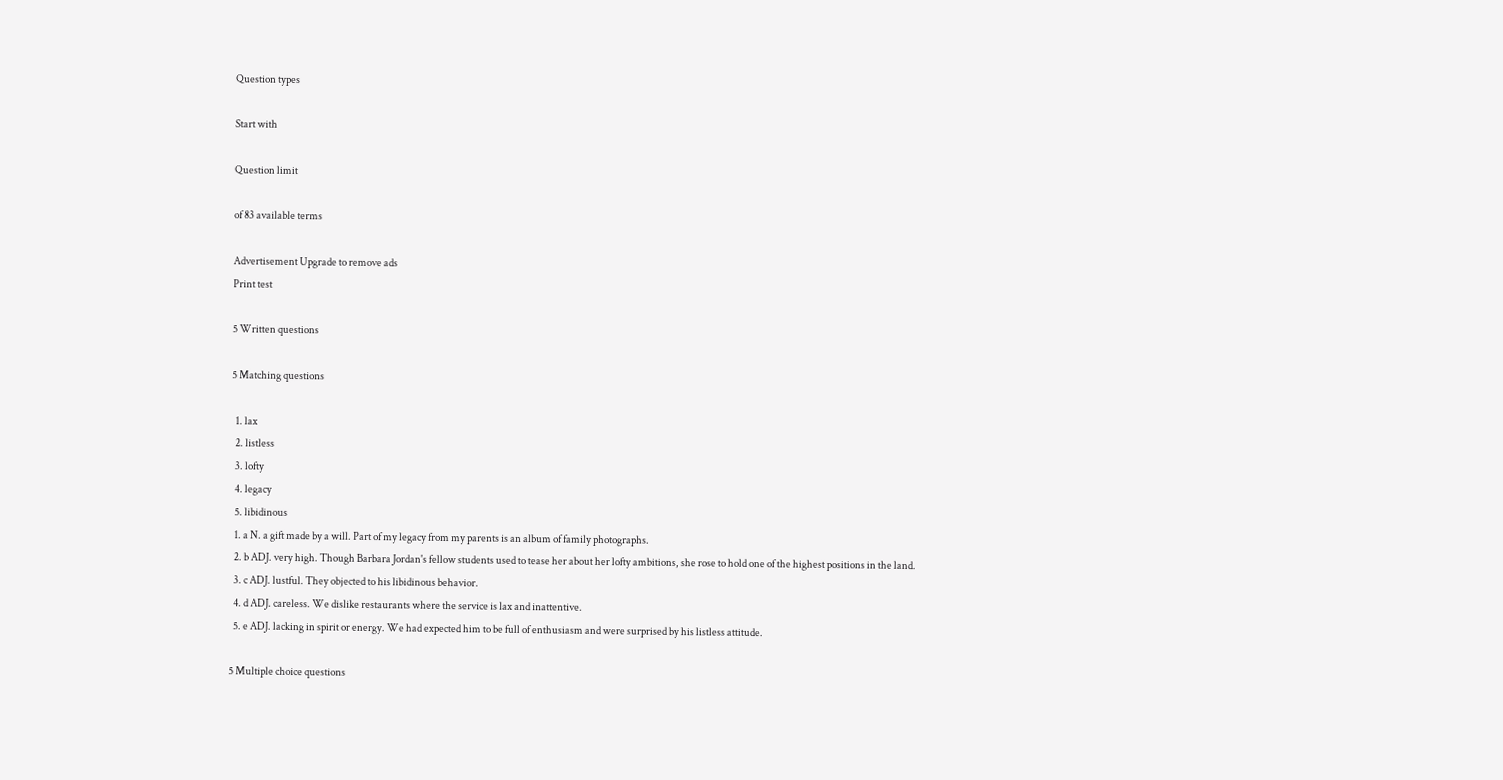Question types

Start with

Question limit

of 83 available terms

Advertisement Upgrade to remove ads
Print test

5 Written questions

5 Matching questions

  1. lax
  2. listless
  3. lofty
  4. legacy
  5. libidinous
  1. a N. a gift made by a will. Part of my legacy from my parents is an album of family photographs.
  2. b ADJ. very high. Though Barbara Jordan's fellow students used to tease her about her lofty ambitions, she rose to hold one of the highest positions in the land.
  3. c ADJ. lustful. They objected to his libidinous behavior.
  4. d ADJ. careless. We dislike restaurants where the service is lax and inattentive.
  5. e ADJ. lacking in spirit or energy. We had expected him to be full of enthusiasm and were surprised by his listless attitude.

5 Multiple choice questions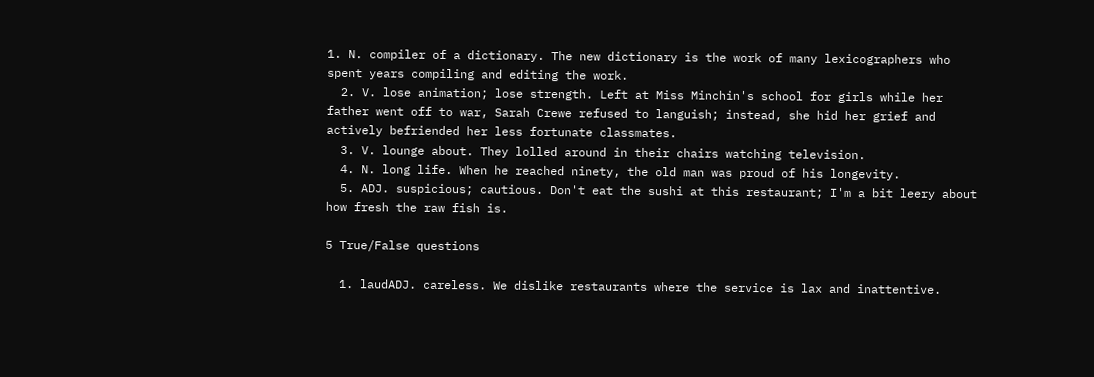1. N. compiler of a dictionary. The new dictionary is the work of many lexicographers who spent years compiling and editing the work.
  2. V. lose animation; lose strength. Left at Miss Minchin's school for girls while her father went off to war, Sarah Crewe refused to languish; instead, she hid her grief and actively befriended her less fortunate classmates.
  3. V. lounge about. They lolled around in their chairs watching television.
  4. N. long life. When he reached ninety, the old man was proud of his longevity.
  5. ADJ. suspicious; cautious. Don't eat the sushi at this restaurant; I'm a bit leery about how fresh the raw fish is.

5 True/False questions

  1. laudADJ. careless. We dislike restaurants where the service is lax and inattentive.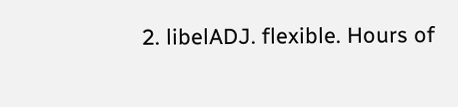2. libelADJ. flexible. Hours of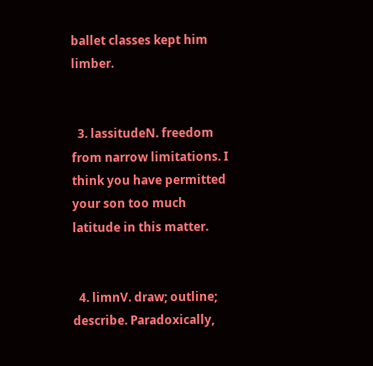ballet classes kept him limber.


  3. lassitudeN. freedom from narrow limitations. I think you have permitted your son too much latitude in this matter.


  4. limnV. draw; outline; describe. Paradoxically,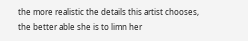the more realistic the details this artist chooses, the better able she is to limn her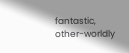fantastic, other-worldly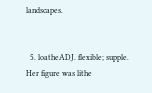landscapes.


  5. loatheADJ. flexible; supple. Her figure was lithe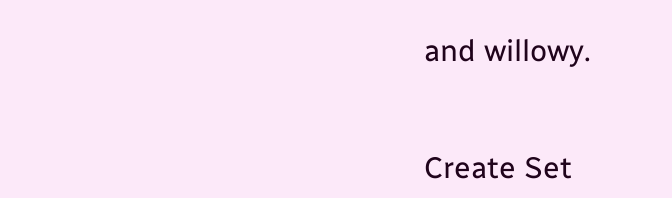and willowy.


Create Set